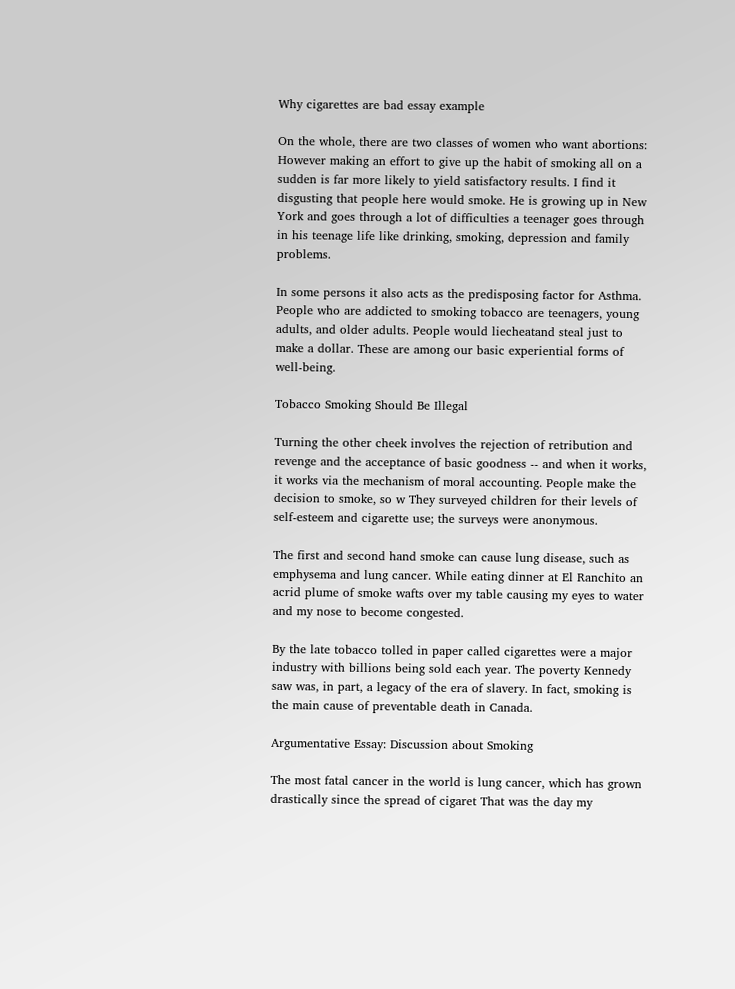Why cigarettes are bad essay example

On the whole, there are two classes of women who want abortions: However making an effort to give up the habit of smoking all on a sudden is far more likely to yield satisfactory results. I find it disgusting that people here would smoke. He is growing up in New York and goes through a lot of difficulties a teenager goes through in his teenage life like drinking, smoking, depression and family problems.

In some persons it also acts as the predisposing factor for Asthma. People who are addicted to smoking tobacco are teenagers, young adults, and older adults. People would liecheatand steal just to make a dollar. These are among our basic experiential forms of well-being.

Tobacco Smoking Should Be Illegal

Turning the other cheek involves the rejection of retribution and revenge and the acceptance of basic goodness -- and when it works, it works via the mechanism of moral accounting. People make the decision to smoke, so w They surveyed children for their levels of self-esteem and cigarette use; the surveys were anonymous.

The first and second hand smoke can cause lung disease, such as emphysema and lung cancer. While eating dinner at El Ranchito an acrid plume of smoke wafts over my table causing my eyes to water and my nose to become congested.

By the late tobacco tolled in paper called cigarettes were a major industry with billions being sold each year. The poverty Kennedy saw was, in part, a legacy of the era of slavery. In fact, smoking is the main cause of preventable death in Canada.

Argumentative Essay: Discussion about Smoking

The most fatal cancer in the world is lung cancer, which has grown drastically since the spread of cigaret That was the day my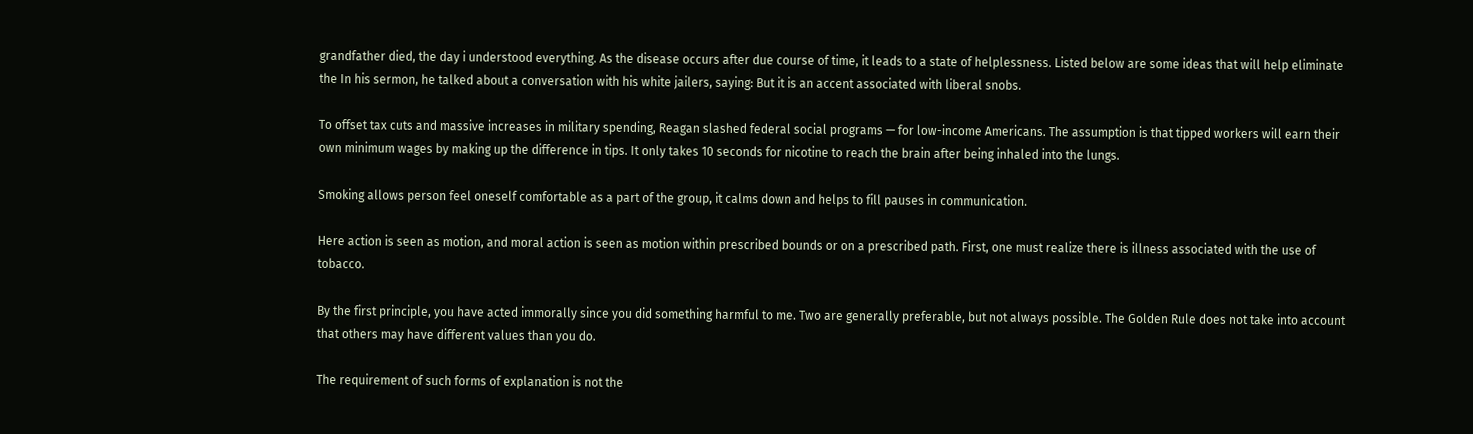grandfather died, the day i understood everything. As the disease occurs after due course of time, it leads to a state of helplessness. Listed below are some ideas that will help eliminate the In his sermon, he talked about a conversation with his white jailers, saying: But it is an accent associated with liberal snobs.

To offset tax cuts and massive increases in military spending, Reagan slashed federal social programs — for low-income Americans. The assumption is that tipped workers will earn their own minimum wages by making up the difference in tips. It only takes 10 seconds for nicotine to reach the brain after being inhaled into the lungs.

Smoking allows person feel oneself comfortable as a part of the group, it calms down and helps to fill pauses in communication.

Here action is seen as motion, and moral action is seen as motion within prescribed bounds or on a prescribed path. First, one must realize there is illness associated with the use of tobacco.

By the first principle, you have acted immorally since you did something harmful to me. Two are generally preferable, but not always possible. The Golden Rule does not take into account that others may have different values than you do.

The requirement of such forms of explanation is not the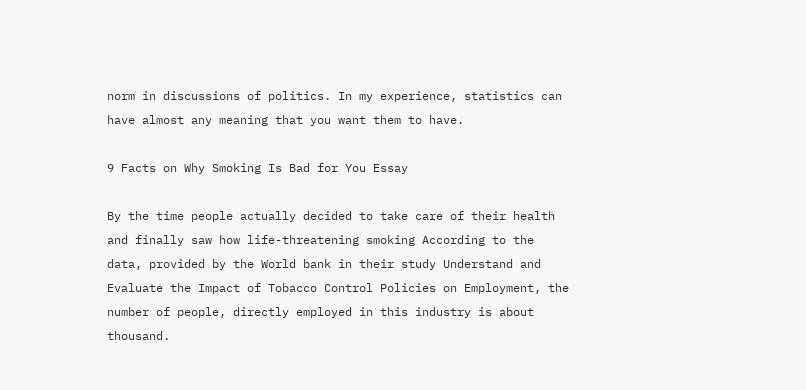norm in discussions of politics. In my experience, statistics can have almost any meaning that you want them to have.

9 Facts on Why Smoking Is Bad for You Essay

By the time people actually decided to take care of their health and finally saw how life-threatening smoking According to the data, provided by the World bank in their study Understand and Evaluate the Impact of Tobacco Control Policies on Employment, the number of people, directly employed in this industry is about thousand.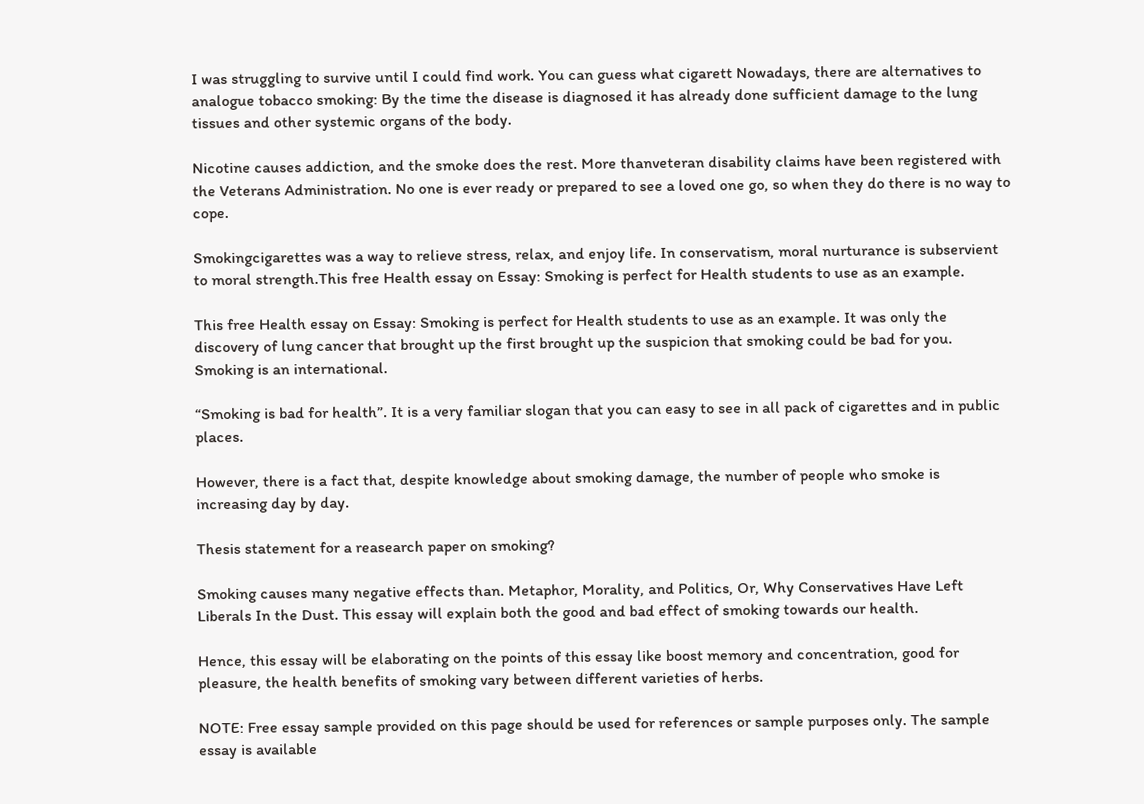I was struggling to survive until I could find work. You can guess what cigarett Nowadays, there are alternatives to analogue tobacco smoking: By the time the disease is diagnosed it has already done sufficient damage to the lung tissues and other systemic organs of the body.

Nicotine causes addiction, and the smoke does the rest. More thanveteran disability claims have been registered with the Veterans Administration. No one is ever ready or prepared to see a loved one go, so when they do there is no way to cope.

Smokingcigarettes was a way to relieve stress, relax, and enjoy life. In conservatism, moral nurturance is subservient to moral strength.This free Health essay on Essay: Smoking is perfect for Health students to use as an example.

This free Health essay on Essay: Smoking is perfect for Health students to use as an example. It was only the discovery of lung cancer that brought up the first brought up the suspicion that smoking could be bad for you. Smoking is an international.

“Smoking is bad for health”. It is a very familiar slogan that you can easy to see in all pack of cigarettes and in public places.

However, there is a fact that, despite knowledge about smoking damage, the number of people who smoke is increasing day by day.

Thesis statement for a reasearch paper on smoking?

Smoking causes many negative effects than. Metaphor, Morality, and Politics, Or, Why Conservatives Have Left Liberals In the Dust. This essay will explain both the good and bad effect of smoking towards our health.

Hence, this essay will be elaborating on the points of this essay like boost memory and concentration, good for pleasure, the health benefits of smoking vary between different varieties of herbs.

NOTE: Free essay sample provided on this page should be used for references or sample purposes only. The sample essay is available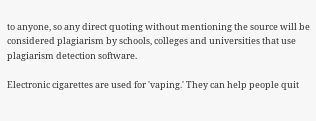to anyone, so any direct quoting without mentioning the source will be considered plagiarism by schools, colleges and universities that use plagiarism detection software.

Electronic cigarettes are used for 'vaping.' They can help people quit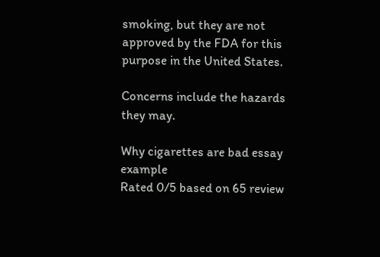smoking, but they are not approved by the FDA for this purpose in the United States.

Concerns include the hazards they may.

Why cigarettes are bad essay example
Rated 0/5 based on 65 review